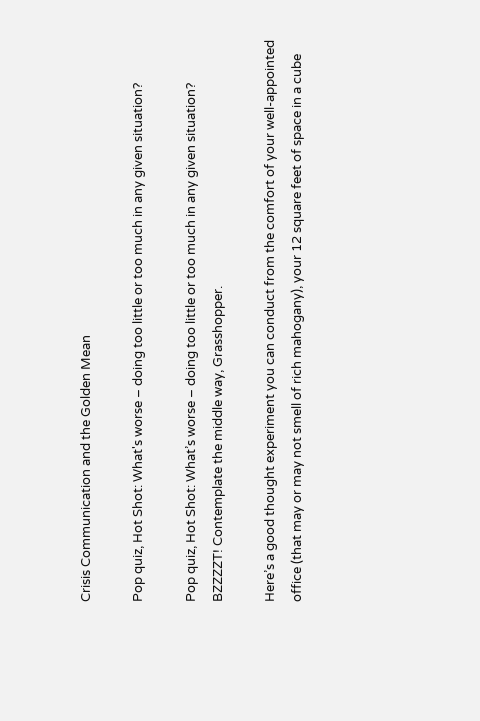Crisis Communication and the Golden Mean

Pop quiz, Hot Shot: What's worse – doing too little or too much in any given situation?

Pop quiz, Hot Shot: What’s worse – doing too little or too much in any given situation? BZZZZT! Contemplate the middle way, Grasshopper.

Here’s a good thought experiment you can conduct from the comfort of your well-appointed office (that may or may not smell of rich mahogany), your 12 square feet of space in a cube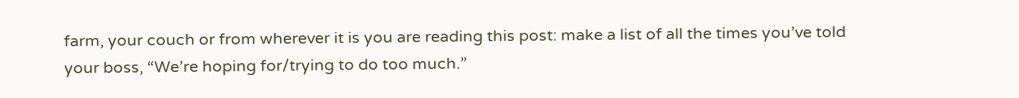farm, your couch or from wherever it is you are reading this post: make a list of all the times you’ve told your boss, “We’re hoping for/trying to do too much.”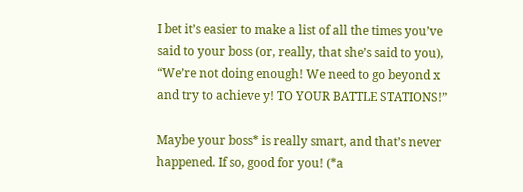I bet it’s easier to make a list of all the times you’ve said to your boss (or, really, that she’s said to you), “We’re not doing enough! We need to go beyond x and try to achieve y! TO YOUR BATTLE STATIONS!”

Maybe your boss* is really smart, and that’s never happened. If so, good for you! (*a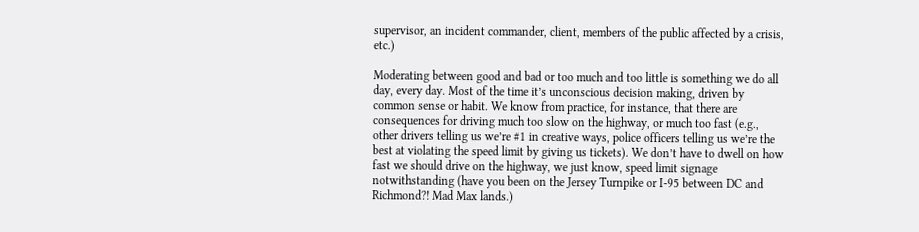supervisor, an incident commander, client, members of the public affected by a crisis, etc.)

Moderating between good and bad or too much and too little is something we do all day, every day. Most of the time it’s unconscious decision making, driven by common sense or habit. We know from practice, for instance, that there are consequences for driving much too slow on the highway, or much too fast (e.g., other drivers telling us we’re #1 in creative ways, police officers telling us we’re the best at violating the speed limit by giving us tickets). We don’t have to dwell on how fast we should drive on the highway, we just know, speed limit signage notwithstanding (have you been on the Jersey Turnpike or I-95 between DC and Richmond?! Mad Max lands.)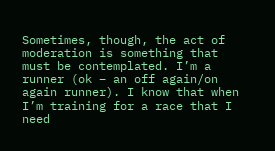Sometimes, though, the act of moderation is something that must be contemplated. I’m a runner (ok – an off again/on again runner). I know that when I’m training for a race that I need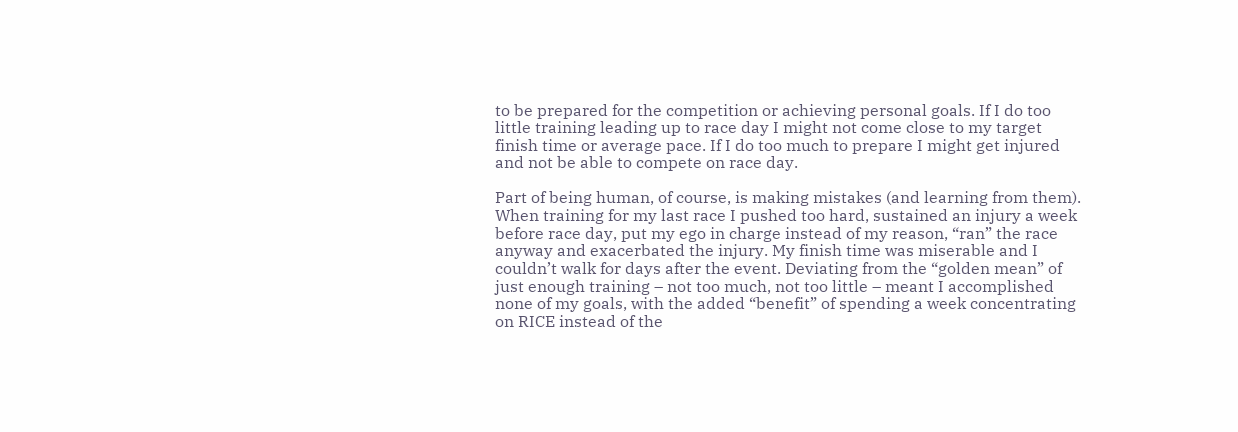to be prepared for the competition or achieving personal goals. If I do too little training leading up to race day I might not come close to my target finish time or average pace. If I do too much to prepare I might get injured and not be able to compete on race day.

Part of being human, of course, is making mistakes (and learning from them). When training for my last race I pushed too hard, sustained an injury a week before race day, put my ego in charge instead of my reason, “ran” the race anyway and exacerbated the injury. My finish time was miserable and I couldn’t walk for days after the event. Deviating from the “golden mean” of just enough training – not too much, not too little – meant I accomplished none of my goals, with the added “benefit” of spending a week concentrating on RICE instead of the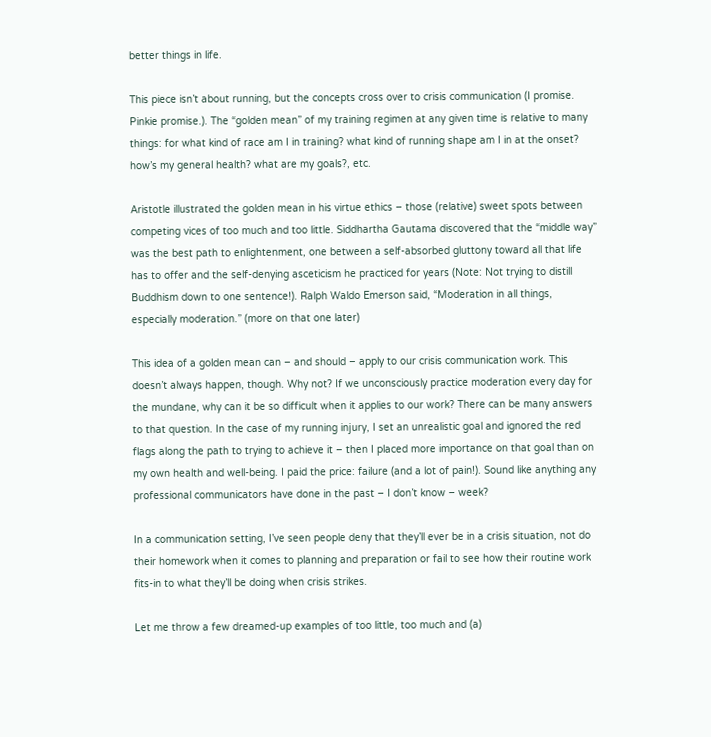better things in life.

This piece isn’t about running, but the concepts cross over to crisis communication (I promise. Pinkie promise.). The “golden mean” of my training regimen at any given time is relative to many things: for what kind of race am I in training? what kind of running shape am I in at the onset? how’s my general health? what are my goals?, etc.

Aristotle illustrated the golden mean in his virtue ethics – those (relative) sweet spots between competing vices of too much and too little. Siddhartha Gautama discovered that the “middle way” was the best path to enlightenment, one between a self-absorbed gluttony toward all that life has to offer and the self-denying asceticism he practiced for years (Note: Not trying to distill Buddhism down to one sentence!). Ralph Waldo Emerson said, “Moderation in all things, especially moderation.” (more on that one later)

This idea of a golden mean can – and should – apply to our crisis communication work. This doesn’t always happen, though. Why not? If we unconsciously practice moderation every day for the mundane, why can it be so difficult when it applies to our work? There can be many answers to that question. In the case of my running injury, I set an unrealistic goal and ignored the red flags along the path to trying to achieve it – then I placed more importance on that goal than on my own health and well-being. I paid the price: failure (and a lot of pain!). Sound like anything any professional communicators have done in the past – I don’t know – week?

In a communication setting, I’ve seen people deny that they’ll ever be in a crisis situation, not do their homework when it comes to planning and preparation or fail to see how their routine work fits-in to what they’ll be doing when crisis strikes.

Let me throw a few dreamed-up examples of too little, too much and (a)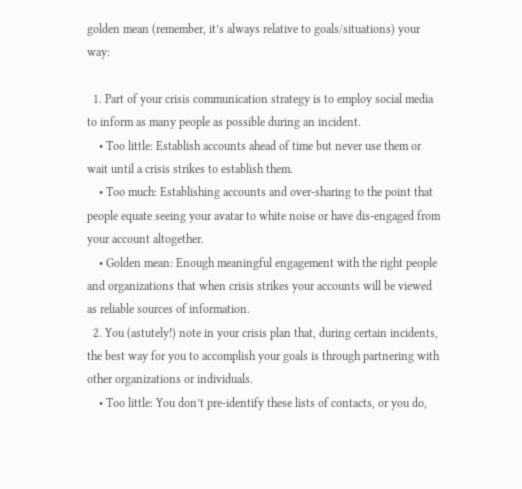golden mean (remember, it’s always relative to goals/situations) your way:

  1. Part of your crisis communication strategy is to employ social media to inform as many people as possible during an incident.
    • Too little: Establish accounts ahead of time but never use them or wait until a crisis strikes to establish them.
    • Too much: Establishing accounts and over-sharing to the point that people equate seeing your avatar to white noise or have dis-engaged from your account altogether.
    • Golden mean: Enough meaningful engagement with the right people and organizations that when crisis strikes your accounts will be viewed as reliable sources of information.
  2. You (astutely!) note in your crisis plan that, during certain incidents, the best way for you to accomplish your goals is through partnering with other organizations or individuals.
    • Too little: You don’t pre-identify these lists of contacts, or you do,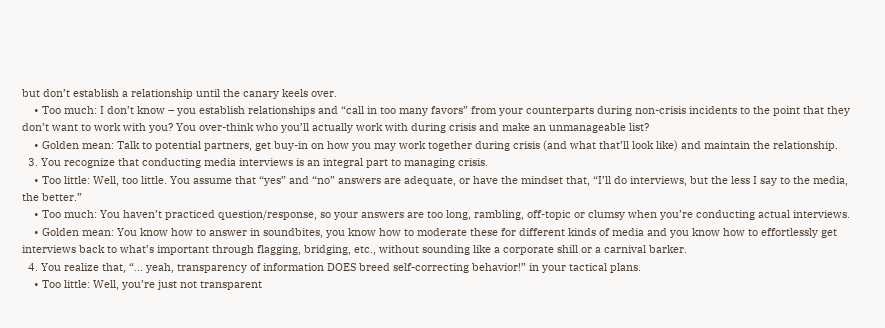but don’t establish a relationship until the canary keels over.
    • Too much: I don’t know – you establish relationships and “call in too many favors” from your counterparts during non-crisis incidents to the point that they don’t want to work with you? You over-think who you’ll actually work with during crisis and make an unmanageable list?
    • Golden mean: Talk to potential partners, get buy-in on how you may work together during crisis (and what that’ll look like) and maintain the relationship.
  3. You recognize that conducting media interviews is an integral part to managing crisis.
    • Too little: Well, too little. You assume that “yes” and “no” answers are adequate, or have the mindset that, “I’ll do interviews, but the less I say to the media, the better.”
    • Too much: You haven’t practiced question/response, so your answers are too long, rambling, off-topic or clumsy when you’re conducting actual interviews.
    • Golden mean: You know how to answer in soundbites, you know how to moderate these for different kinds of media and you know how to effortlessly get interviews back to what’s important through flagging, bridging, etc., without sounding like a corporate shill or a carnival barker.
  4. You realize that, “… yeah, transparency of information DOES breed self-correcting behavior!” in your tactical plans.
    • Too little: Well, you’re just not transparent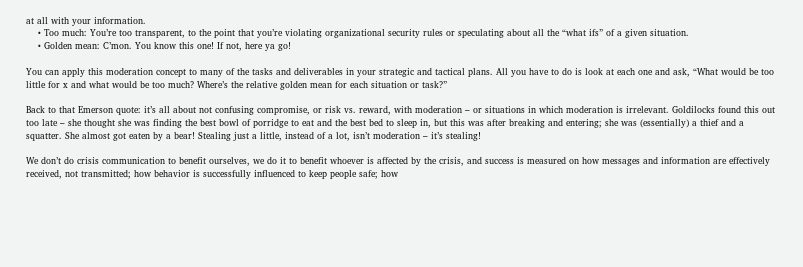at all with your information.
    • Too much: You’re too transparent, to the point that you’re violating organizational security rules or speculating about all the “what ifs” of a given situation.
    • Golden mean: C’mon. You know this one! If not, here ya go!

You can apply this moderation concept to many of the tasks and deliverables in your strategic and tactical plans. All you have to do is look at each one and ask, “What would be too little for x and what would be too much? Where’s the relative golden mean for each situation or task?”

Back to that Emerson quote: it’s all about not confusing compromise, or risk vs. reward, with moderation – or situations in which moderation is irrelevant. Goldilocks found this out too late – she thought she was finding the best bowl of porridge to eat and the best bed to sleep in, but this was after breaking and entering; she was (essentially) a thief and a squatter. She almost got eaten by a bear! Stealing just a little, instead of a lot, isn’t moderation – it’s stealing!

We don’t do crisis communication to benefit ourselves, we do it to benefit whoever is affected by the crisis, and success is measured on how messages and information are effectively received, not transmitted; how behavior is successfully influenced to keep people safe; how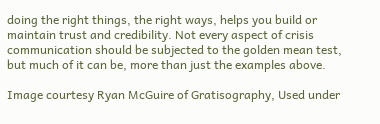doing the right things, the right ways, helps you build or maintain trust and credibility. Not every aspect of crisis communication should be subjected to the golden mean test, but much of it can be, more than just the examples above.

Image courtesy Ryan McGuire of Gratisography, Used under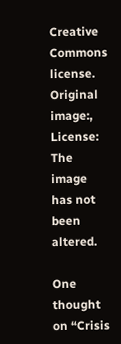Creative Commons license. Original image:, License: The image has not been altered.

One thought on “Crisis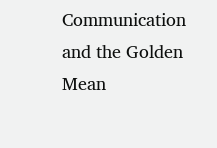Communication and the Golden Mean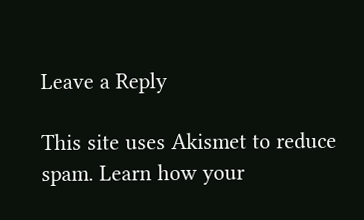Leave a Reply

This site uses Akismet to reduce spam. Learn how your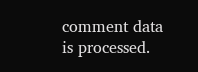comment data is processed.